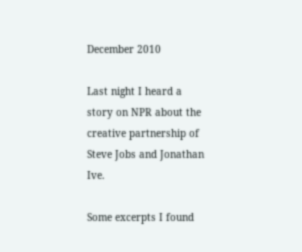December 2010

Last night I heard a story on NPR about the creative partnership of Steve Jobs and Jonathan Ive.

Some excerpts I found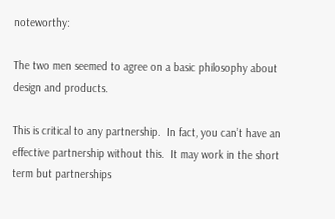noteworthy:

The two men seemed to agree on a basic philosophy about design and products.

This is critical to any partnership.  In fact, you can’t have an effective partnership without this.  It may work in the short term but partnerships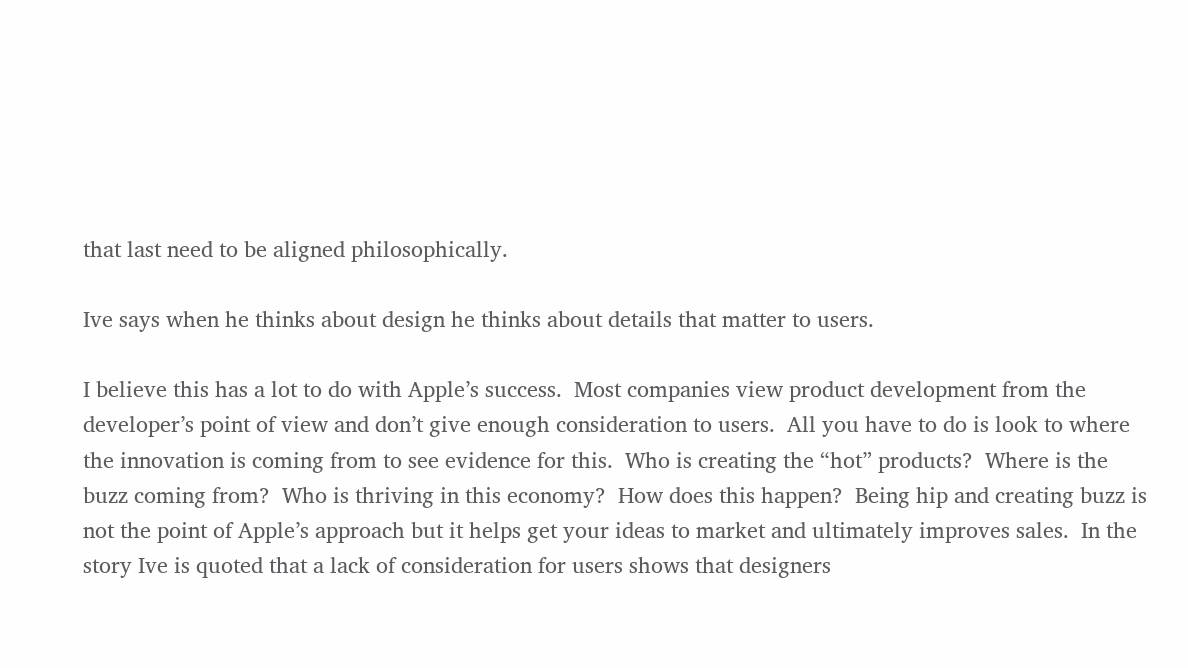that last need to be aligned philosophically.

Ive says when he thinks about design he thinks about details that matter to users.

I believe this has a lot to do with Apple’s success.  Most companies view product development from the developer’s point of view and don’t give enough consideration to users.  All you have to do is look to where the innovation is coming from to see evidence for this.  Who is creating the “hot” products?  Where is the buzz coming from?  Who is thriving in this economy?  How does this happen?  Being hip and creating buzz is not the point of Apple’s approach but it helps get your ideas to market and ultimately improves sales.  In the story Ive is quoted that a lack of consideration for users shows that designers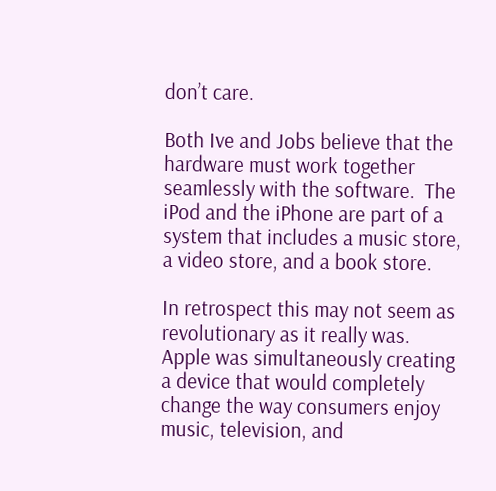don’t care.

Both Ive and Jobs believe that the hardware must work together seamlessly with the software.  The iPod and the iPhone are part of a system that includes a music store, a video store, and a book store.

In retrospect this may not seem as revolutionary as it really was.  Apple was simultaneously creating a device that would completely change the way consumers enjoy music, television, and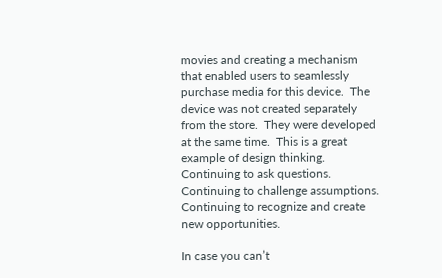movies and creating a mechanism that enabled users to seamlessly purchase media for this device.  The device was not created separately from the store.  They were developed at the same time.  This is a great example of design thinking.  Continuing to ask questions.  Continuing to challenge assumptions.  Continuing to recognize and create new opportunities.

In case you can’t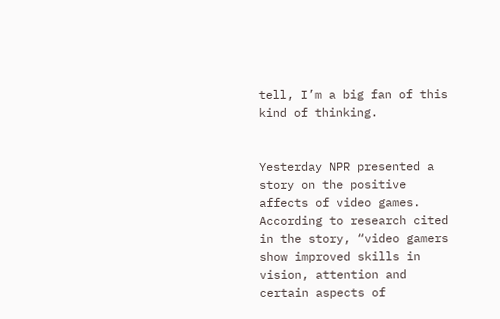tell, I’m a big fan of this kind of thinking.


Yesterday NPR presented a story on the positive affects of video games.  According to research cited in the story, “video gamers show improved skills in vision, attention and certain aspects of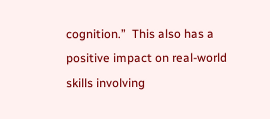cognition.”  This also has a positive impact on real-world skills involving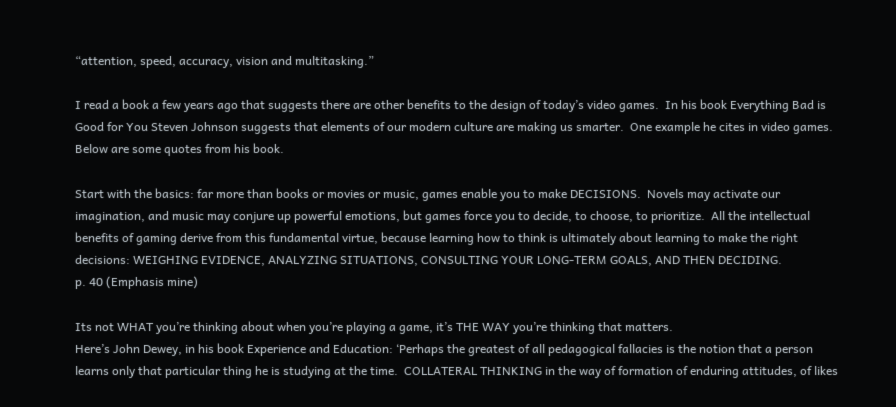“attention, speed, accuracy, vision and multitasking.”

I read a book a few years ago that suggests there are other benefits to the design of today’s video games.  In his book Everything Bad is Good for You Steven Johnson suggests that elements of our modern culture are making us smarter.  One example he cites in video games.  Below are some quotes from his book.

Start with the basics: far more than books or movies or music, games enable you to make DECISIONS.  Novels may activate our imagination, and music may conjure up powerful emotions, but games force you to decide, to choose, to prioritize.  All the intellectual benefits of gaming derive from this fundamental virtue, because learning how to think is ultimately about learning to make the right decisions: WEIGHING EVIDENCE, ANALYZING SITUATIONS, CONSULTING YOUR LONG-TERM GOALS, AND THEN DECIDING.
p. 40 (Emphasis mine)

Its not WHAT you’re thinking about when you’re playing a game, it’s THE WAY you’re thinking that matters.
Here’s John Dewey, in his book Experience and Education: ‘Perhaps the greatest of all pedagogical fallacies is the notion that a person learns only that particular thing he is studying at the time.  COLLATERAL THINKING in the way of formation of enduring attitudes, of likes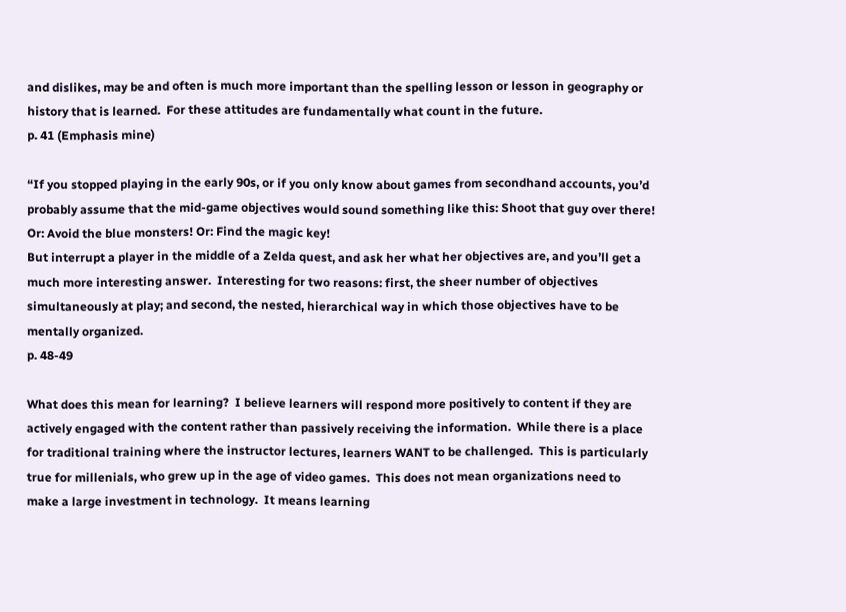and dislikes, may be and often is much more important than the spelling lesson or lesson in geography or history that is learned.  For these attitudes are fundamentally what count in the future.
p. 41 (Emphasis mine)

“If you stopped playing in the early 90s, or if you only know about games from secondhand accounts, you’d probably assume that the mid-game objectives would sound something like this: Shoot that guy over there! Or: Avoid the blue monsters! Or: Find the magic key!
But interrupt a player in the middle of a Zelda quest, and ask her what her objectives are, and you’ll get a much more interesting answer.  Interesting for two reasons: first, the sheer number of objectives simultaneously at play; and second, the nested, hierarchical way in which those objectives have to be mentally organized.
p. 48-49

What does this mean for learning?  I believe learners will respond more positively to content if they are actively engaged with the content rather than passively receiving the information.  While there is a place for traditional training where the instructor lectures, learners WANT to be challenged.  This is particularly true for millenials, who grew up in the age of video games.  This does not mean organizations need to make a large investment in technology.  It means learning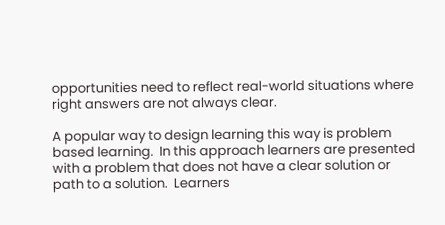opportunities need to reflect real-world situations where right answers are not always clear.

A popular way to design learning this way is problem based learning.  In this approach learners are presented with a problem that does not have a clear solution or path to a solution.  Learners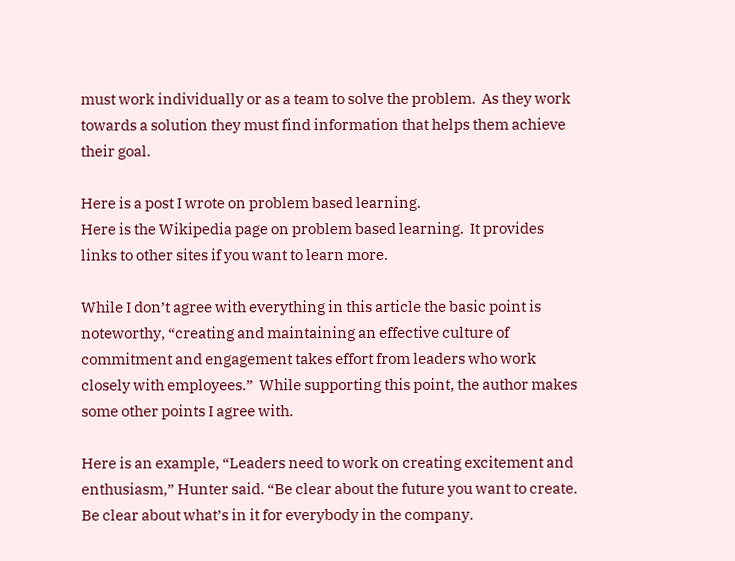must work individually or as a team to solve the problem.  As they work towards a solution they must find information that helps them achieve their goal.

Here is a post I wrote on problem based learning.
Here is the Wikipedia page on problem based learning.  It provides links to other sites if you want to learn more.

While I don’t agree with everything in this article the basic point is noteworthy, “creating and maintaining an effective culture of commitment and engagement takes effort from leaders who work closely with employees.”  While supporting this point, the author makes some other points I agree with.

Here is an example, “Leaders need to work on creating excitement and enthusiasm,” Hunter said. “Be clear about the future you want to create. Be clear about what’s in it for everybody in the company.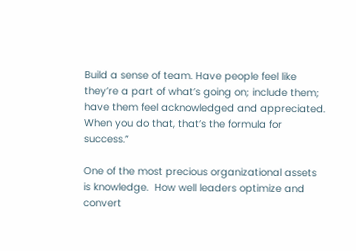Build a sense of team. Have people feel like they’re a part of what’s going on; include them; have them feel acknowledged and appreciated. When you do that, that’s the formula for success.”

One of the most precious organizational assets is knowledge.  How well leaders optimize and convert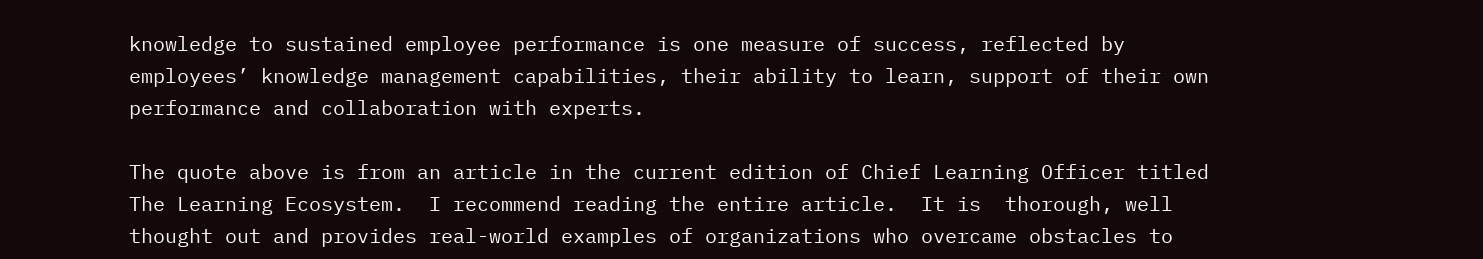knowledge to sustained employee performance is one measure of success, reflected by employees’ knowledge management capabilities, their ability to learn, support of their own performance and collaboration with experts.

The quote above is from an article in the current edition of Chief Learning Officer titled The Learning Ecosystem.  I recommend reading the entire article.  It is  thorough, well thought out and provides real-world examples of organizations who overcame obstacles to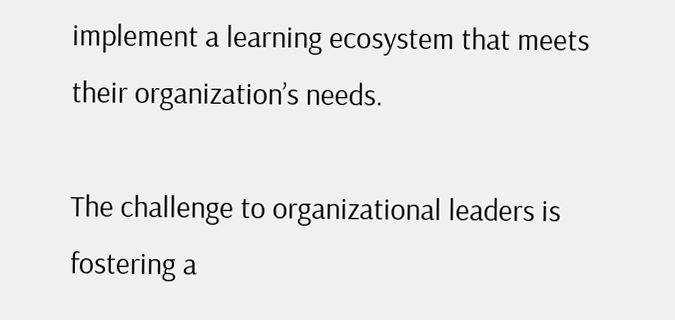implement a learning ecosystem that meets their organization’s needs.

The challenge to organizational leaders is fostering a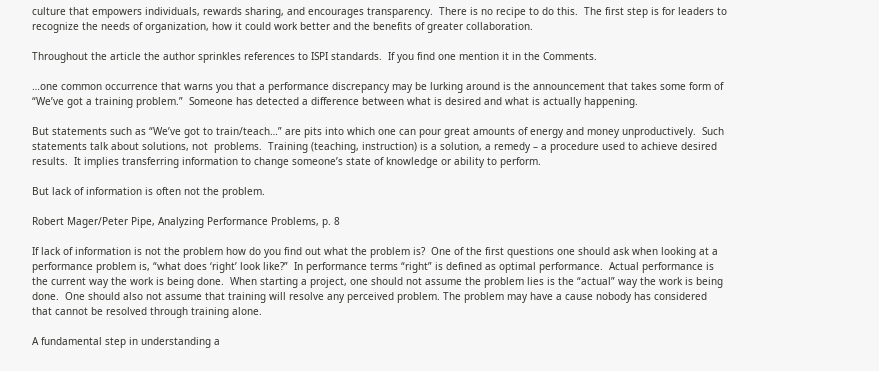culture that empowers individuals, rewards sharing, and encourages transparency.  There is no recipe to do this.  The first step is for leaders to recognize the needs of organization, how it could work better and the benefits of greater collaboration.

Throughout the article the author sprinkles references to ISPI standards.  If you find one mention it in the Comments.

…one common occurrence that warns you that a performance discrepancy may be lurking around is the announcement that takes some form of “We’ve got a training problem.”  Someone has detected a difference between what is desired and what is actually happening.

But statements such as “We’ve got to train/teach…” are pits into which one can pour great amounts of energy and money unproductively.  Such statements talk about solutions, not  problems.  Training (teaching, instruction) is a solution, a remedy – a procedure used to achieve desired results.  It implies transferring information to change someone’s state of knowledge or ability to perform.

But lack of information is often not the problem.

Robert Mager/Peter Pipe, Analyzing Performance Problems, p. 8

If lack of information is not the problem how do you find out what the problem is?  One of the first questions one should ask when looking at a performance problem is, “what does ‘right’ look like?”  In performance terms “right” is defined as optimal performance.  Actual performance is the current way the work is being done.  When starting a project, one should not assume the problem lies is the “actual” way the work is being done.  One should also not assume that training will resolve any perceived problem. The problem may have a cause nobody has considered that cannot be resolved through training alone.

A fundamental step in understanding a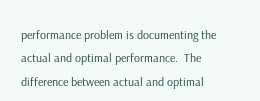performance problem is documenting the actual and optimal performance.  The difference between actual and optimal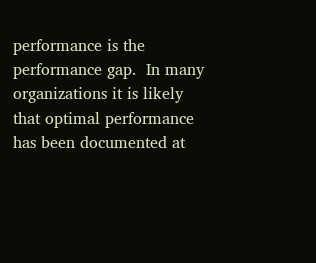performance is the performance gap.  In many organizations it is likely that optimal performance has been documented at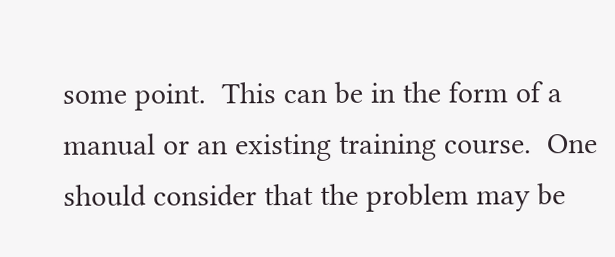some point.  This can be in the form of a manual or an existing training course.  One should consider that the problem may be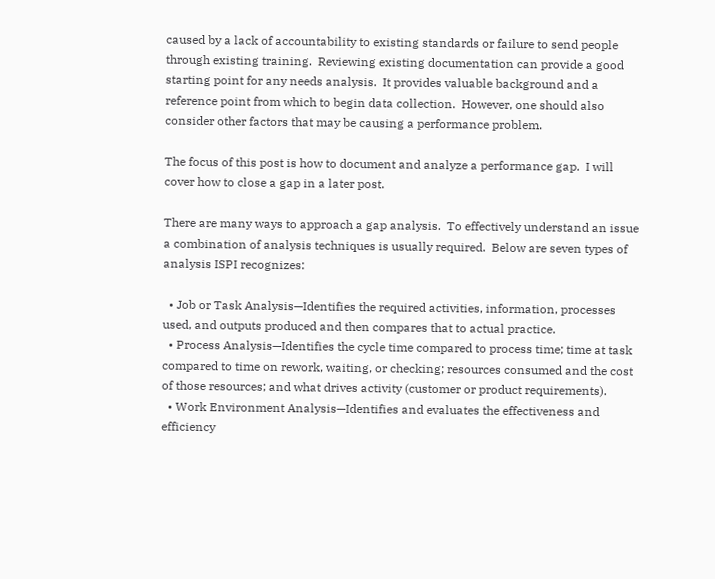caused by a lack of accountability to existing standards or failure to send people through existing training.  Reviewing existing documentation can provide a good starting point for any needs analysis.  It provides valuable background and a reference point from which to begin data collection.  However, one should also consider other factors that may be causing a performance problem.

The focus of this post is how to document and analyze a performance gap.  I will cover how to close a gap in a later post.

There are many ways to approach a gap analysis.  To effectively understand an issue a combination of analysis techniques is usually required.  Below are seven types of analysis ISPI recognizes:

  • Job or Task Analysis—Identifies the required activities, information, processes used, and outputs produced and then compares that to actual practice.
  • Process Analysis—Identifies the cycle time compared to process time; time at task compared to time on rework, waiting, or checking; resources consumed and the cost of those resources; and what drives activity (customer or product requirements).
  • Work Environment Analysis—Identifies and evaluates the effectiveness and efficiency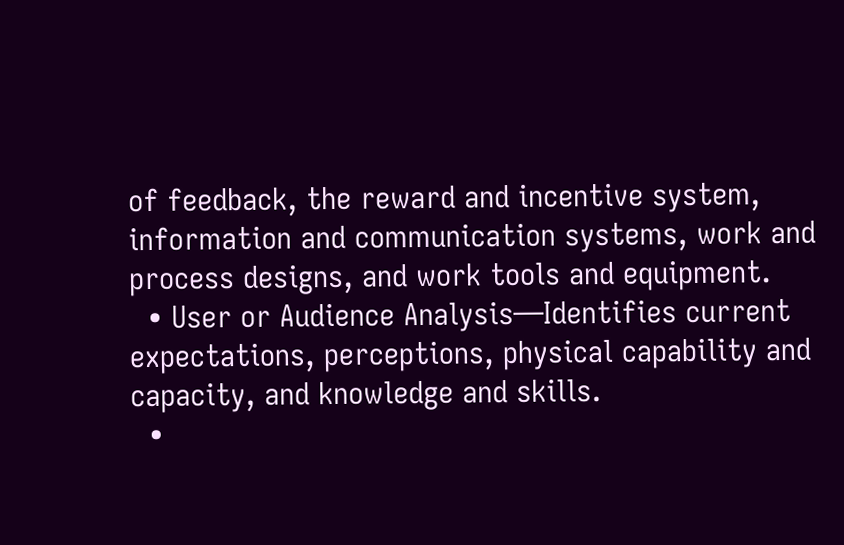of feedback, the reward and incentive system, information and communication systems, work and process designs, and work tools and equipment.
  • User or Audience Analysis—Identifies current expectations, perceptions, physical capability and capacity, and knowledge and skills.
  •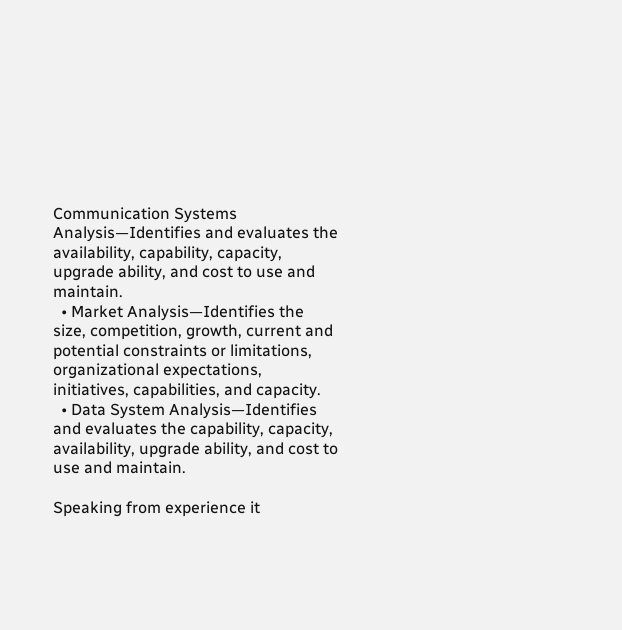Communication Systems Analysis—Identifies and evaluates the availability, capability, capacity, upgrade ability, and cost to use and maintain.
  • Market Analysis—Identifies the size, competition, growth, current and potential constraints or limitations, organizational expectations, initiatives, capabilities, and capacity.
  • Data System Analysis—Identifies and evaluates the capability, capacity, availability, upgrade ability, and cost to use and maintain.

Speaking from experience it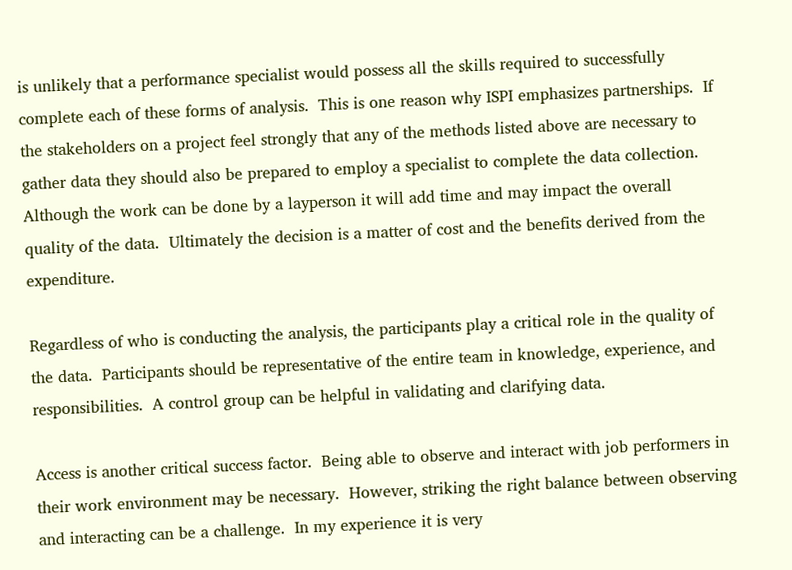is unlikely that a performance specialist would possess all the skills required to successfully complete each of these forms of analysis.  This is one reason why ISPI emphasizes partnerships.  If the stakeholders on a project feel strongly that any of the methods listed above are necessary to gather data they should also be prepared to employ a specialist to complete the data collection.  Although the work can be done by a layperson it will add time and may impact the overall quality of the data.  Ultimately the decision is a matter of cost and the benefits derived from the expenditure.

Regardless of who is conducting the analysis, the participants play a critical role in the quality of the data.  Participants should be representative of the entire team in knowledge, experience, and responsibilities.  A control group can be helpful in validating and clarifying data.

Access is another critical success factor.  Being able to observe and interact with job performers in their work environment may be necessary.  However, striking the right balance between observing and interacting can be a challenge.  In my experience it is very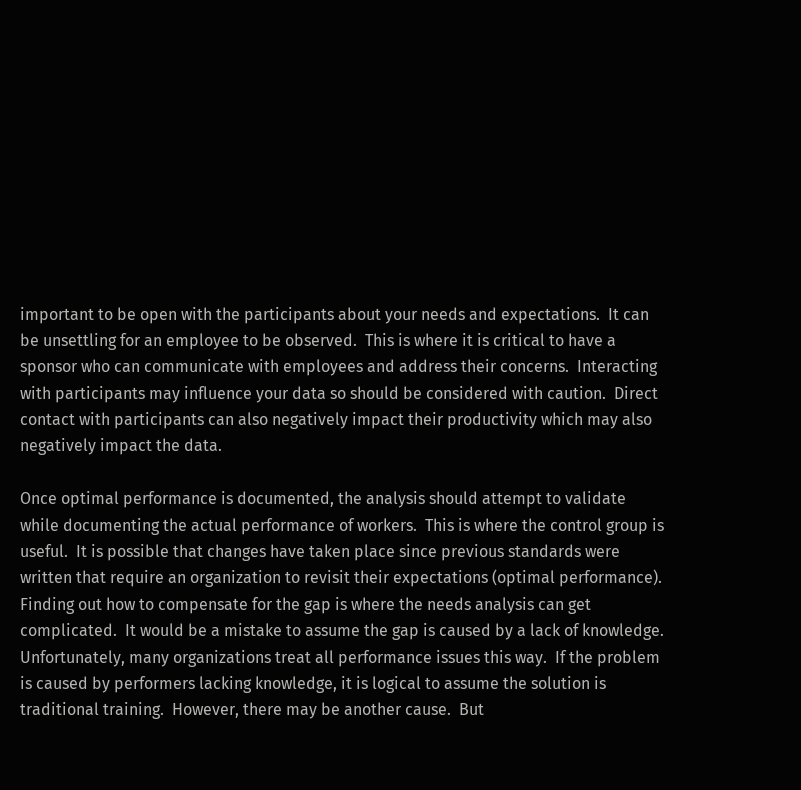important to be open with the participants about your needs and expectations.  It can be unsettling for an employee to be observed.  This is where it is critical to have a sponsor who can communicate with employees and address their concerns.  Interacting with participants may influence your data so should be considered with caution.  Direct contact with participants can also negatively impact their productivity which may also negatively impact the data.

Once optimal performance is documented, the analysis should attempt to validate while documenting the actual performance of workers.  This is where the control group is useful.  It is possible that changes have taken place since previous standards were written that require an organization to revisit their expectations (optimal performance).  Finding out how to compensate for the gap is where the needs analysis can get complicated.  It would be a mistake to assume the gap is caused by a lack of knowledge.  Unfortunately, many organizations treat all performance issues this way.  If the problem is caused by performers lacking knowledge, it is logical to assume the solution is traditional training.  However, there may be another cause.  But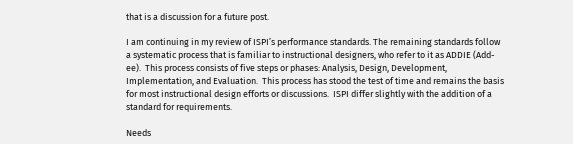that is a discussion for a future post.

I am continuing in my review of ISPI’s performance standards. The remaining standards follow a systematic process that is familiar to instructional designers, who refer to it as ADDIE (Add-ee).  This process consists of five steps or phases: Analysis, Design, Development, Implementation, and Evaluation.  This process has stood the test of time and remains the basis for most instructional design efforts or discussions.  ISPI differ slightly with the addition of a standard for requirements.

Needs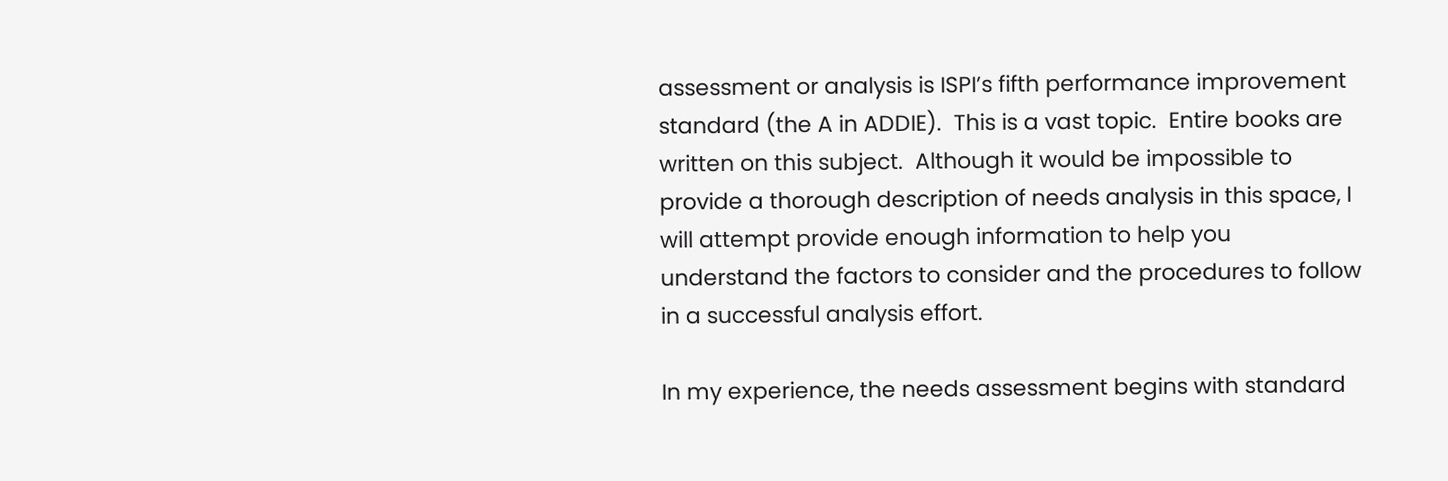assessment or analysis is ISPI’s fifth performance improvement standard (the A in ADDIE).  This is a vast topic.  Entire books are written on this subject.  Although it would be impossible to provide a thorough description of needs analysis in this space, I will attempt provide enough information to help you understand the factors to consider and the procedures to follow in a successful analysis effort.

In my experience, the needs assessment begins with standard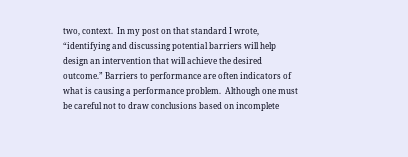two, context.  In my post on that standard I wrote, “identifying and discussing potential barriers will help design an intervention that will achieve the desired outcome.” Barriers to performance are often indicators of what is causing a performance problem.  Although one must be careful not to draw conclusions based on incomplete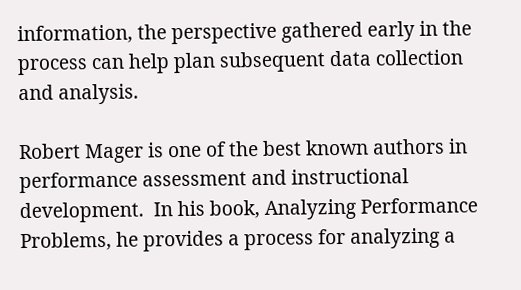information, the perspective gathered early in the process can help plan subsequent data collection and analysis.

Robert Mager is one of the best known authors in performance assessment and instructional development.  In his book, Analyzing Performance Problems, he provides a process for analyzing a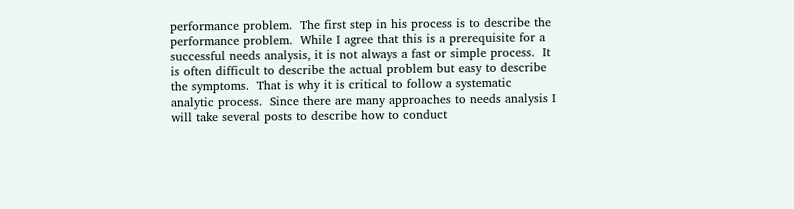performance problem.  The first step in his process is to describe the performance problem.  While I agree that this is a prerequisite for a successful needs analysis, it is not always a fast or simple process.  It is often difficult to describe the actual problem but easy to describe the symptoms.  That is why it is critical to follow a systematic analytic process.  Since there are many approaches to needs analysis I will take several posts to describe how to conduct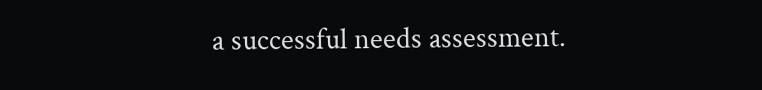a successful needs assessment.